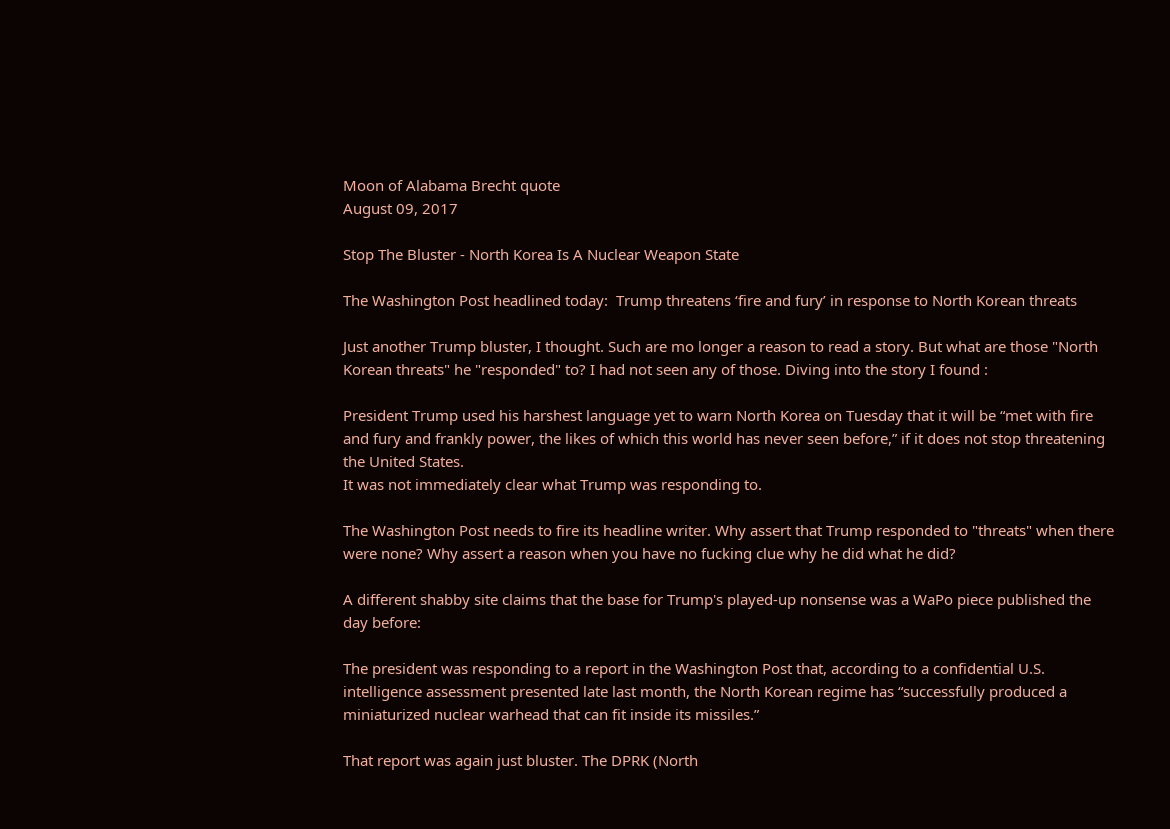Moon of Alabama Brecht quote
August 09, 2017

Stop The Bluster - North Korea Is A Nuclear Weapon State

The Washington Post headlined today:  Trump threatens ‘fire and fury’ in response to North Korean threats

Just another Trump bluster, I thought. Such are mo longer a reason to read a story. But what are those "North Korean threats" he "responded" to? I had not seen any of those. Diving into the story I found :

President Trump used his harshest language yet to warn North Korea on Tuesday that it will be “met with fire and fury and frankly power, the likes of which this world has never seen before,” if it does not stop threatening the United States.
It was not immediately clear what Trump was responding to.

The Washington Post needs to fire its headline writer. Why assert that Trump responded to "threats" when there were none? Why assert a reason when you have no fucking clue why he did what he did?

A different shabby site claims that the base for Trump's played-up nonsense was a WaPo piece published the day before:

The president was responding to a report in the Washington Post that, according to a confidential U.S. intelligence assessment presented late last month, the North Korean regime has “successfully produced a miniaturized nuclear warhead that can fit inside its missiles.”

That report was again just bluster. The DPRK (North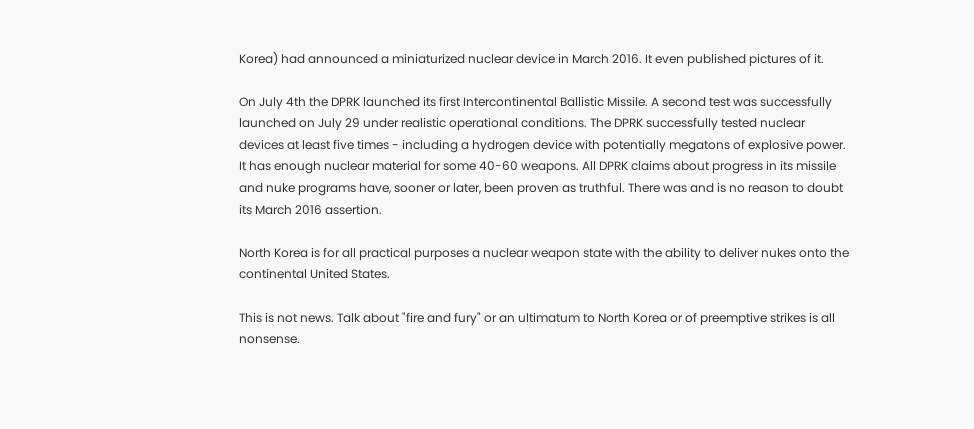Korea) had announced a miniaturized nuclear device in March 2016. It even published pictures of it.

On July 4th the DPRK launched its first Intercontinental Ballistic Missile. A second test was successfully launched on July 29 under realistic operational conditions. The DPRK successfully tested nuclear devices at least five times - including a hydrogen device with potentially megatons of explosive power. It has enough nuclear material for some 40-60 weapons. All DPRK claims about progress in its missile and nuke programs have, sooner or later, been proven as truthful. There was and is no reason to doubt its March 2016 assertion.

North Korea is for all practical purposes a nuclear weapon state with the ability to deliver nukes onto the continental United States.

This is not news. Talk about "fire and fury" or an ultimatum to North Korea or of preemptive strikes is all nonsense.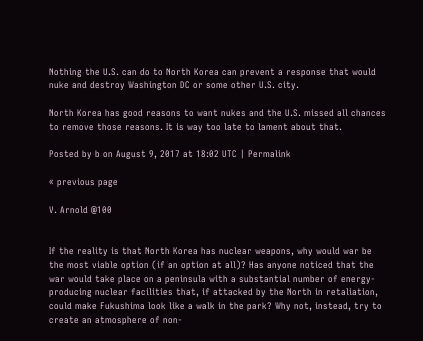Nothing the U.S. can do to North Korea can prevent a response that would nuke and destroy Washington DC or some other U.S. city.

North Korea has good reasons to want nukes and the U.S. missed all chances to remove those reasons. It is way too late to lament about that.

Posted by b on August 9, 2017 at 18:02 UTC | Permalink

« previous page

V. Arnold @100


If the reality is that North Korea has nuclear weapons, why would war be the most viable option (if an option at all)? Has anyone noticed that the war would take place on a peninsula with a substantial number of energy-producing nuclear facilities that, if attacked by the North in retaliation, could make Fukushima look like a walk in the park? Why not, instead, try to create an atmosphere of non-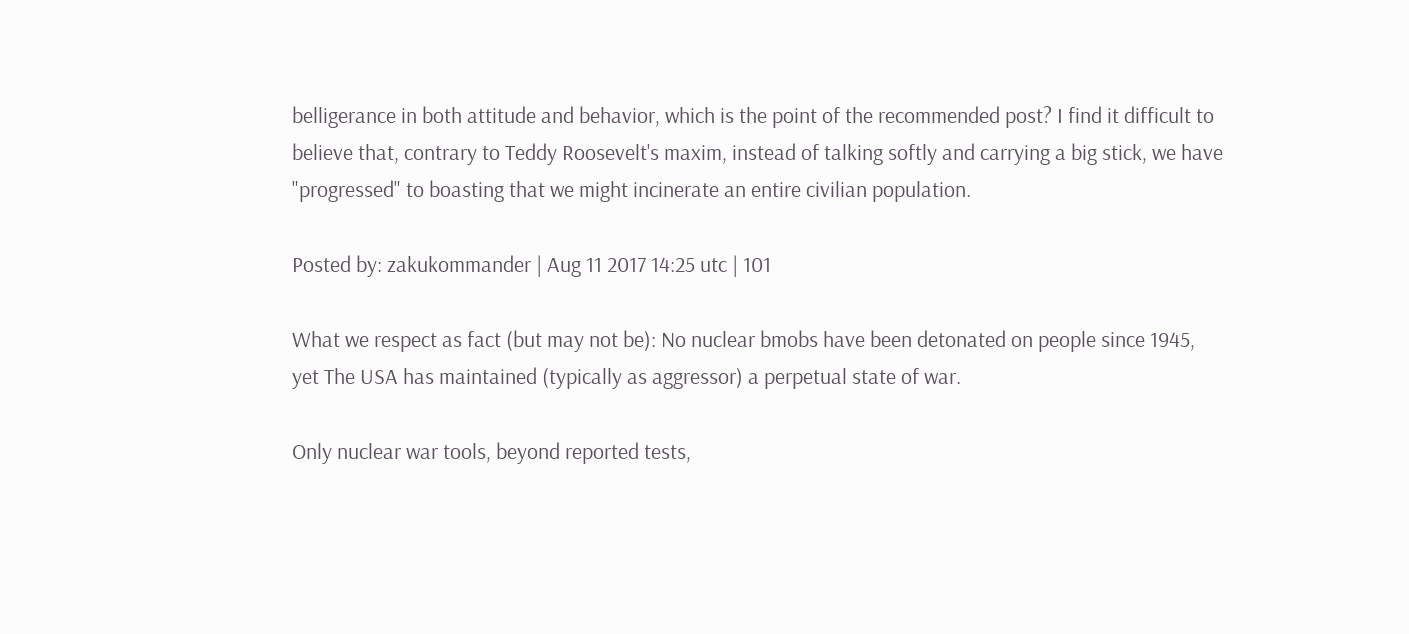belligerance in both attitude and behavior, which is the point of the recommended post? I find it difficult to believe that, contrary to Teddy Roosevelt's maxim, instead of talking softly and carrying a big stick, we have "progressed" to boasting that we might incinerate an entire civilian population.

Posted by: zakukommander | Aug 11 2017 14:25 utc | 101

What we respect as fact (but may not be): No nuclear bmobs have been detonated on people since 1945,
yet The USA has maintained (typically as aggressor) a perpetual state of war.

Only nuclear war tools, beyond reported tests,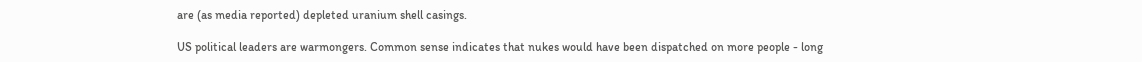are (as media reported) depleted uranium shell casings.

US political leaders are warmongers. Common sense indicates that nukes would have been dispatched on more people - long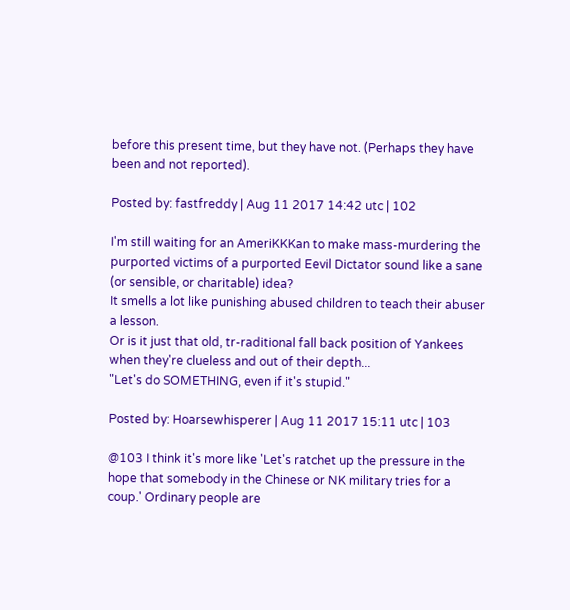before this present time, but they have not. (Perhaps they have been and not reported).

Posted by: fastfreddy | Aug 11 2017 14:42 utc | 102

I'm still waiting for an AmeriKKKan to make mass-murdering the purported victims of a purported Eevil Dictator sound like a sane (or sensible, or charitable) idea?
It smells a lot like punishing abused children to teach their abuser a lesson.
Or is it just that old, tr-raditional fall back position of Yankees when they're clueless and out of their depth...
"Let's do SOMETHING, even if it's stupid."

Posted by: Hoarsewhisperer | Aug 11 2017 15:11 utc | 103

@103 I think it's more like 'Let's ratchet up the pressure in the hope that somebody in the Chinese or NK military tries for a coup.' Ordinary people are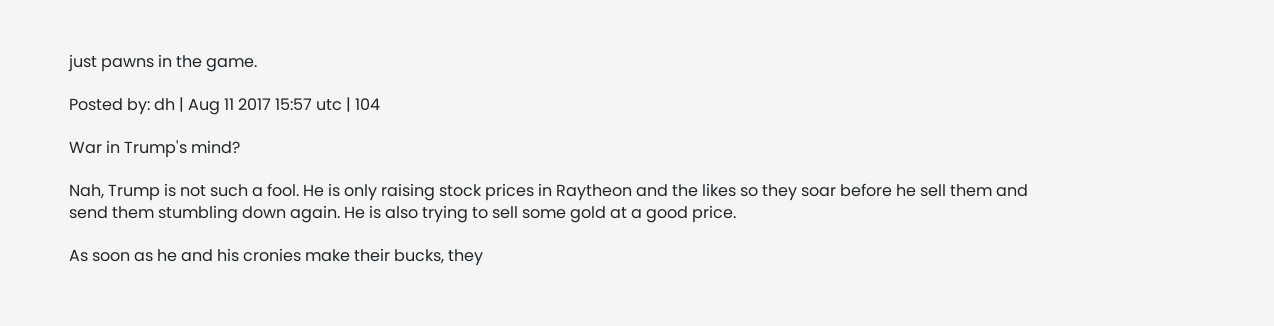just pawns in the game.

Posted by: dh | Aug 11 2017 15:57 utc | 104

War in Trump's mind?

Nah, Trump is not such a fool. He is only raising stock prices in Raytheon and the likes so they soar before he sell them and
send them stumbling down again. He is also trying to sell some gold at a good price.

As soon as he and his cronies make their bucks, they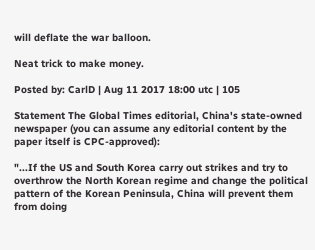will deflate the war balloon.

Neat trick to make money.

Posted by: CarlD | Aug 11 2017 18:00 utc | 105

Statement The Global Times editorial, China's state-owned newspaper (you can assume any editorial content by the paper itself is CPC-approved):

"...If the US and South Korea carry out strikes and try to overthrow the North Korean regime and change the political pattern of the Korean Peninsula, China will prevent them from doing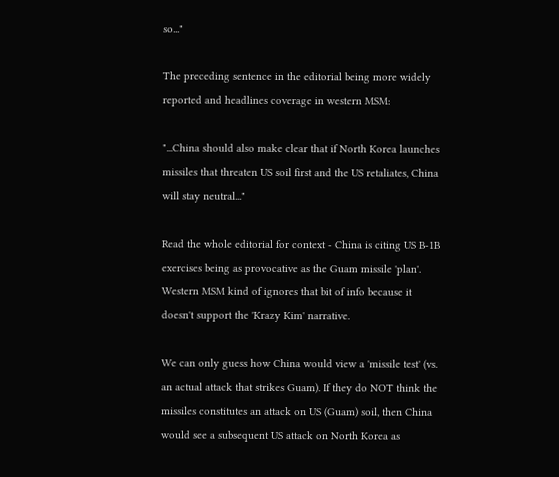so..."

The preceding sentence in the editorial being more widely reported and headlines coverage in western MSM:

"...China should also make clear that if North Korea launches missiles that threaten US soil first and the US retaliates, China will stay neutral..."

Read the whole editorial for context - China is citing US B-1B exercises being as provocative as the Guam missile 'plan'. Western MSM kind of ignores that bit of info because it doesn't support the 'Krazy Kim' narrative.

We can only guess how China would view a 'missile test' (vs. an actual attack that strikes Guam). If they do NOT think the missiles constitutes an attack on US (Guam) soil, then China would see a subsequent US attack on North Korea as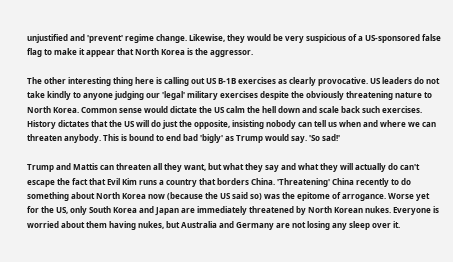unjustified and 'prevent' regime change. Likewise, they would be very suspicious of a US-sponsored false flag to make it appear that North Korea is the aggressor.

The other interesting thing here is calling out US B-1B exercises as clearly provocative. US leaders do not take kindly to anyone judging our 'legal' military exercises despite the obviously threatening nature to North Korea. Common sense would dictate the US calm the hell down and scale back such exercises. History dictates that the US will do just the opposite, insisting nobody can tell us when and where we can threaten anybody. This is bound to end bad 'bigly' as Trump would say. 'So sad!'

Trump and Mattis can threaten all they want, but what they say and what they will actually do can't escape the fact that Evil Kim runs a country that borders China. 'Threatening' China recently to do something about North Korea now (because the US said so) was the epitome of arrogance. Worse yet for the US, only South Korea and Japan are immediately threatened by North Korean nukes. Everyone is worried about them having nukes, but Australia and Germany are not losing any sleep over it.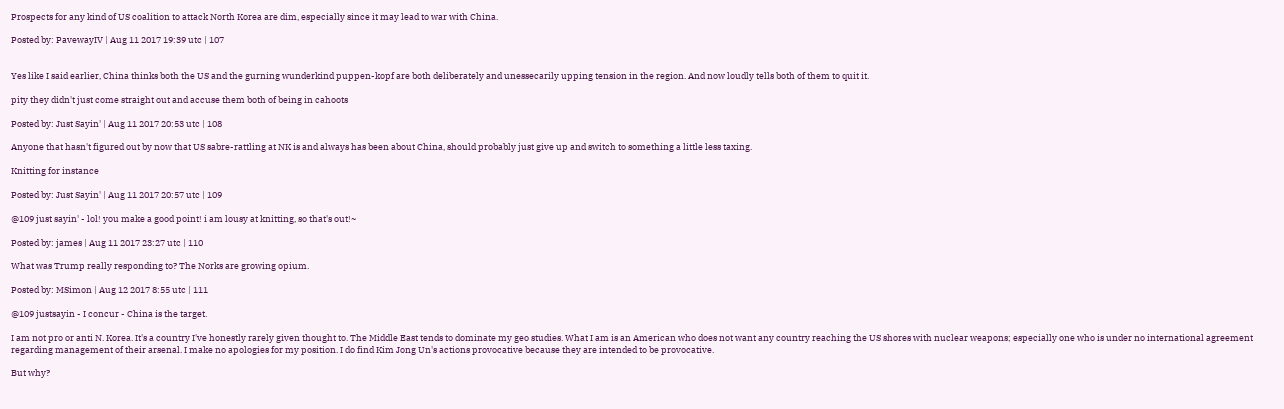Prospects for any kind of US coalition to attack North Korea are dim, especially since it may lead to war with China.

Posted by: PavewayIV | Aug 11 2017 19:39 utc | 107


Yes like I said earlier, China thinks both the US and the gurning wunderkind puppen-kopf are both deliberately and unessecarily upping tension in the region. And now loudly tells both of them to quit it.

pity they didn't just come straight out and accuse them both of being in cahoots

Posted by: Just Sayin' | Aug 11 2017 20:53 utc | 108

Anyone that hasn't figured out by now that US sabre-rattling at NK is and always has been about China, should probably just give up and switch to something a little less taxing.

Knitting for instance

Posted by: Just Sayin' | Aug 11 2017 20:57 utc | 109

@109 just sayin' - lol! you make a good point! i am lousy at knitting, so that's out!~

Posted by: james | Aug 11 2017 23:27 utc | 110

What was Trump really responding to? The Norks are growing opium.

Posted by: MSimon | Aug 12 2017 8:55 utc | 111

@109 justsayin - I concur - China is the target.

I am not pro or anti N. Korea. It's a country I've honestly rarely given thought to. The Middle East tends to dominate my geo studies. What I am is an American who does not want any country reaching the US shores with nuclear weapons; especially one who is under no international agreement regarding management of their arsenal. I make no apologies for my position. I do find Kim Jong Un's actions provocative because they are intended to be provocative.

But why?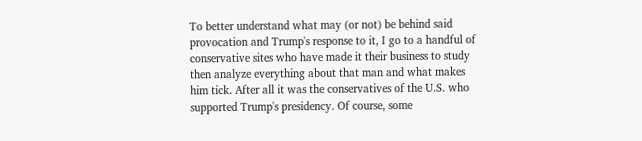To better understand what may (or not) be behind said provocation and Trump's response to it, I go to a handful of conservative sites who have made it their business to study then analyze everything about that man and what makes him tick. After all it was the conservatives of the U.S. who supported Trump's presidency. Of course, some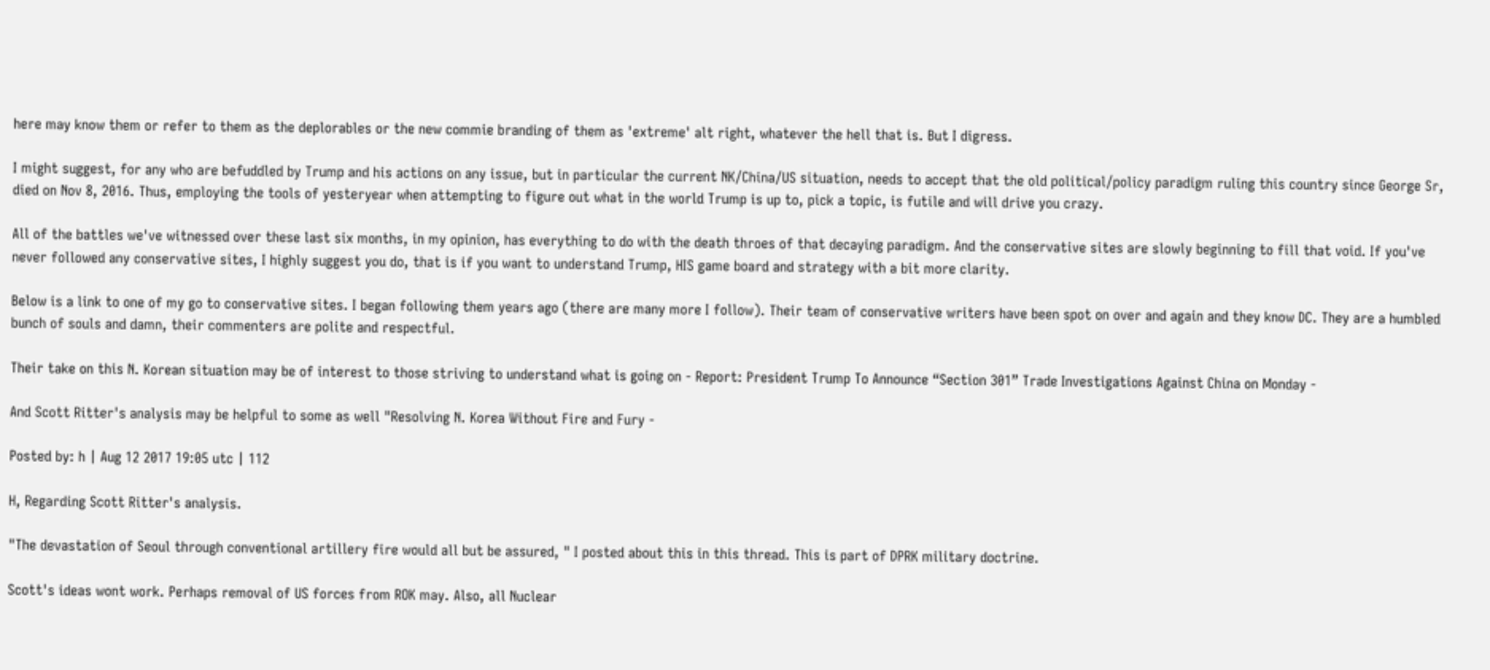here may know them or refer to them as the deplorables or the new commie branding of them as 'extreme' alt right, whatever the hell that is. But I digress.

I might suggest, for any who are befuddled by Trump and his actions on any issue, but in particular the current NK/China/US situation, needs to accept that the old political/policy paradigm ruling this country since George Sr, died on Nov 8, 2016. Thus, employing the tools of yesteryear when attempting to figure out what in the world Trump is up to, pick a topic, is futile and will drive you crazy.

All of the battles we've witnessed over these last six months, in my opinion, has everything to do with the death throes of that decaying paradigm. And the conservative sites are slowly beginning to fill that void. If you've never followed any conservative sites, I highly suggest you do, that is if you want to understand Trump, HIS game board and strategy with a bit more clarity.

Below is a link to one of my go to conservative sites. I began following them years ago (there are many more I follow). Their team of conservative writers have been spot on over and again and they know DC. They are a humbled bunch of souls and damn, their commenters are polite and respectful.

Their take on this N. Korean situation may be of interest to those striving to understand what is going on - Report: President Trump To Announce “Section 301” Trade Investigations Against China on Monday -

And Scott Ritter's analysis may be helpful to some as well "Resolving N. Korea Without Fire and Fury -

Posted by: h | Aug 12 2017 19:05 utc | 112

H, Regarding Scott Ritter's analysis.

"The devastation of Seoul through conventional artillery fire would all but be assured, " I posted about this in this thread. This is part of DPRK military doctrine.

Scott's ideas wont work. Perhaps removal of US forces from ROK may. Also, all Nuclear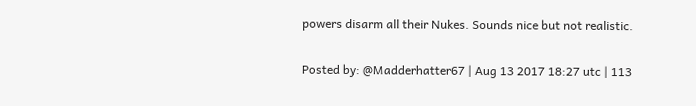powers disarm all their Nukes. Sounds nice but not realistic.

Posted by: @Madderhatter67 | Aug 13 2017 18:27 utc | 113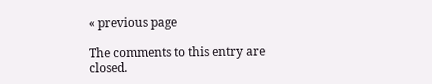« previous page

The comments to this entry are closed.